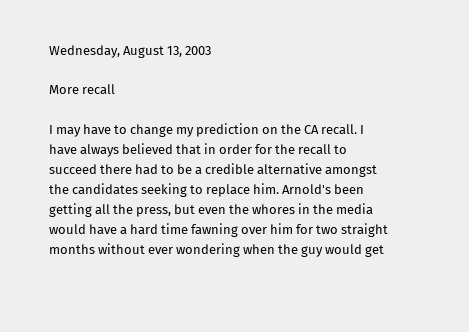Wednesday, August 13, 2003

More recall

I may have to change my prediction on the CA recall. I have always believed that in order for the recall to succeed there had to be a credible alternative amongst the candidates seeking to replace him. Arnold's been getting all the press, but even the whores in the media would have a hard time fawning over him for two straight months without ever wondering when the guy would get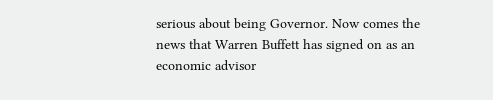serious about being Governor. Now comes the news that Warren Buffett has signed on as an economic advisor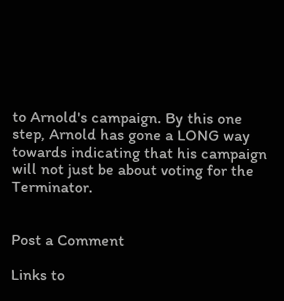to Arnold's campaign. By this one step, Arnold has gone a LONG way towards indicating that his campaign will not just be about voting for the Terminator.


Post a Comment

Links to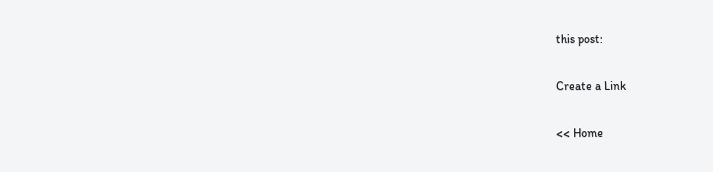this post:

Create a Link

<< Home